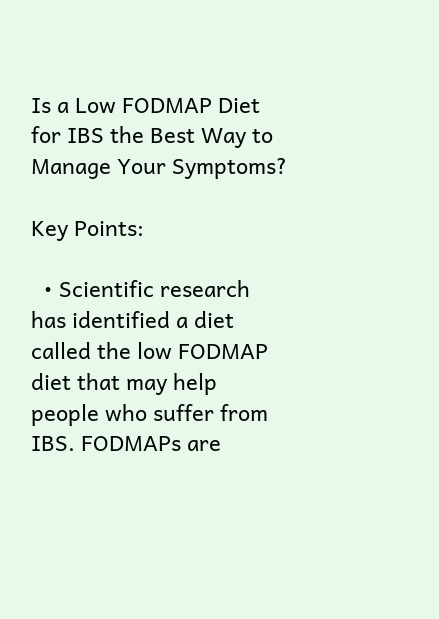Is a Low FODMAP Diet for IBS the Best Way to Manage Your Symptoms?

Key Points:

  • Scientific research has identified a diet called the low FODMAP diet that may help people who suffer from IBS. FODMAPs are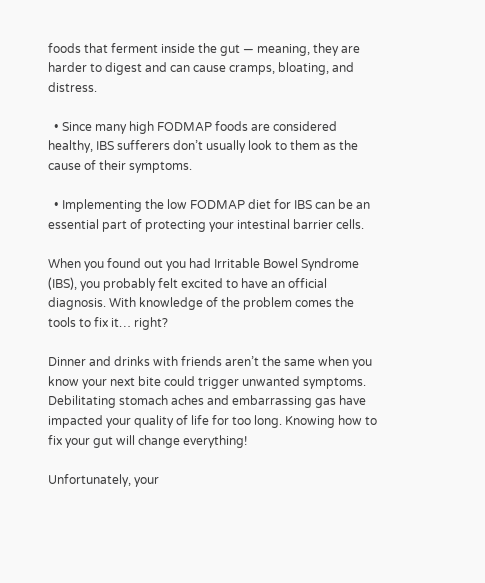foods that ferment inside the gut — meaning, they are harder to digest and can cause cramps, bloating, and distress.

  • Since many high FODMAP foods are considered healthy, IBS sufferers don’t usually look to them as the cause of their symptoms.

  • Implementing the low FODMAP diet for IBS can be an essential part of protecting your intestinal barrier cells.

When you found out you had Irritable Bowel Syndrome (IBS), you probably felt excited to have an official diagnosis. With knowledge of the problem comes the tools to fix it… right?

Dinner and drinks with friends aren’t the same when you know your next bite could trigger unwanted symptoms. Debilitating stomach aches and embarrassing gas have impacted your quality of life for too long. Knowing how to fix your gut will change everything!

Unfortunately, your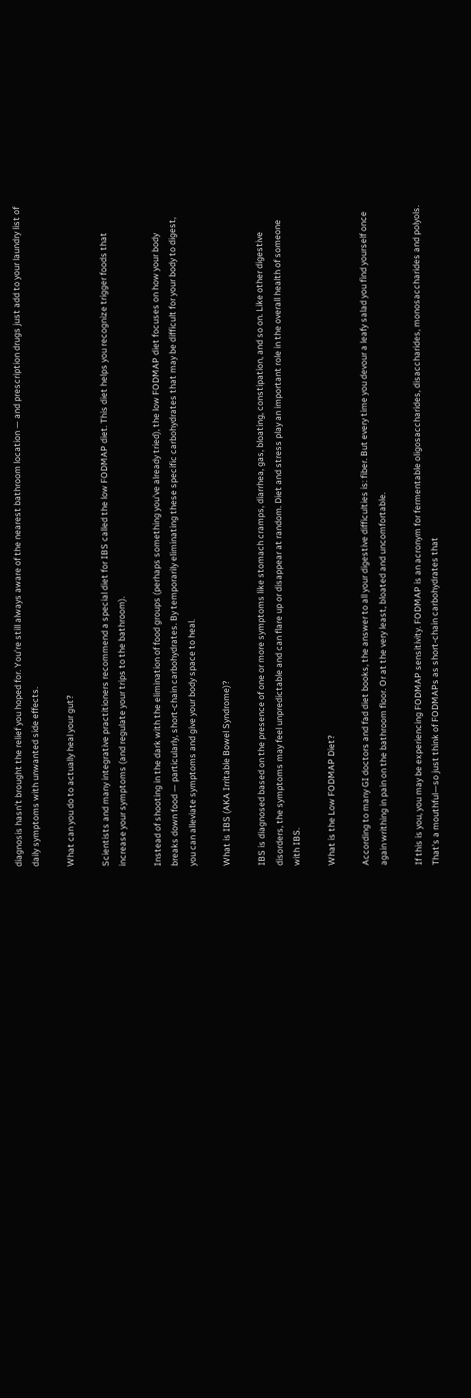diagnosis hasn’t brought the relief you hoped for. You’re still always aware of the nearest bathroom location — and prescription drugs just add to your laundry list of daily symptoms with unwanted side effects.

What can you do to actually heal your gut?

Scientists and many integrative practitioners recommend a special diet for IBS called the low FODMAP diet. This diet helps you recognize trigger foods that increase your symptoms (and regulate your trips to the bathroom).

Instead of shooting in the dark with the elimination of food groups (perhaps something you’ve already tried), the low FODMAP diet focuses on how your body breaks down food — particularly, short-chain carbohydrates. By temporarily eliminating these specific carbohydrates that may be difficult for your body to digest, you can alleviate symptoms and give your body space to heal.

What is IBS (AKA Irritable Bowel Syndrome)?

IBS is diagnosed based on the presence of one or more symptoms like stomach cramps, diarrhea, gas, bloating, constipation, and so on. Like other digestive disorders, the symptoms may feel unpredictable and can flare up or disappear at random. Diet and stress play an important role in the overall health of someone with IBS.

What is the Low FODMAP Diet?

According to many GI doctors and fad diet books, the answer to all your digestive difficulties is: fiber. But every time you devour a leafy salad you find yourself once again writhing in pain on the bathroom floor. Or at the very least, bloated and uncomfortable.

If this is you, you may be experiencing FODMAP sensitivity. FODMAP is an acronym for fermentable oligosaccharides, disaccharides, monosaccharides and polyols. That’s a mouthful—so just think of FODMAPs as short-chain carbohydrates that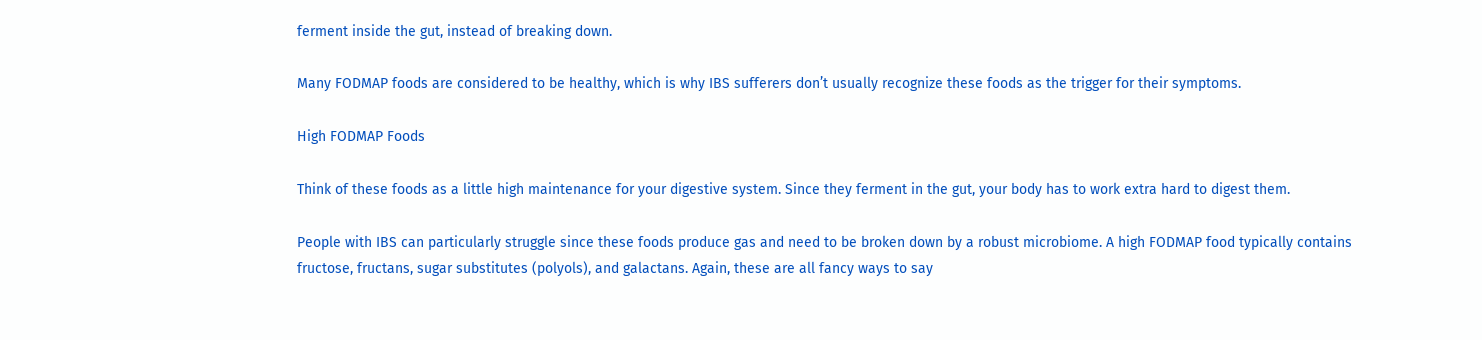ferment inside the gut, instead of breaking down.

Many FODMAP foods are considered to be healthy, which is why IBS sufferers don’t usually recognize these foods as the trigger for their symptoms.

High FODMAP Foods

Think of these foods as a little high maintenance for your digestive system. Since they ferment in the gut, your body has to work extra hard to digest them.

People with IBS can particularly struggle since these foods produce gas and need to be broken down by a robust microbiome. A high FODMAP food typically contains fructose, fructans, sugar substitutes (polyols), and galactans. Again, these are all fancy ways to say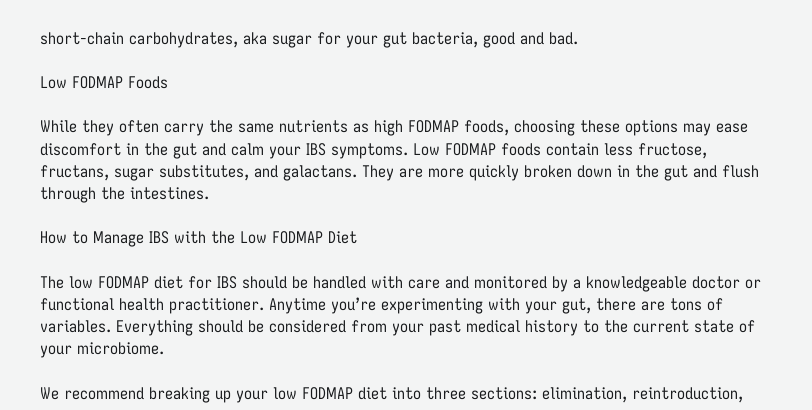short-chain carbohydrates, aka sugar for your gut bacteria, good and bad.

Low FODMAP Foods

While they often carry the same nutrients as high FODMAP foods, choosing these options may ease discomfort in the gut and calm your IBS symptoms. Low FODMAP foods contain less fructose, fructans, sugar substitutes, and galactans. They are more quickly broken down in the gut and flush through the intestines.

How to Manage IBS with the Low FODMAP Diet

The low FODMAP diet for IBS should be handled with care and monitored by a knowledgeable doctor or functional health practitioner. Anytime you’re experimenting with your gut, there are tons of variables. Everything should be considered from your past medical history to the current state of your microbiome.

We recommend breaking up your low FODMAP diet into three sections: elimination, reintroduction,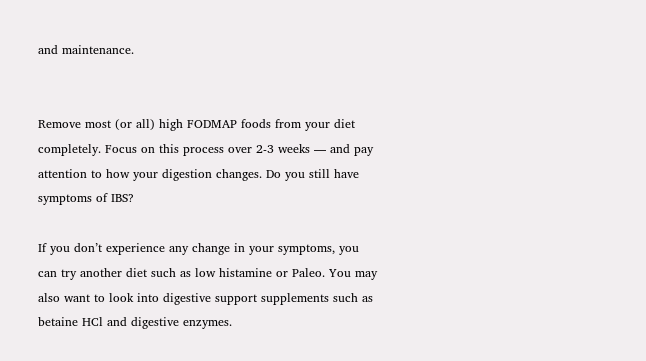and maintenance.


Remove most (or all) high FODMAP foods from your diet completely. Focus on this process over 2-3 weeks — and pay attention to how your digestion changes. Do you still have symptoms of IBS?

If you don’t experience any change in your symptoms, you can try another diet such as low histamine or Paleo. You may also want to look into digestive support supplements such as betaine HCl and digestive enzymes.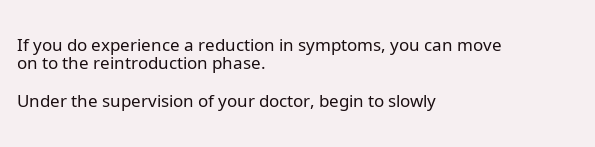If you do experience a reduction in symptoms, you can move on to the reintroduction phase.

Under the supervision of your doctor, begin to slowly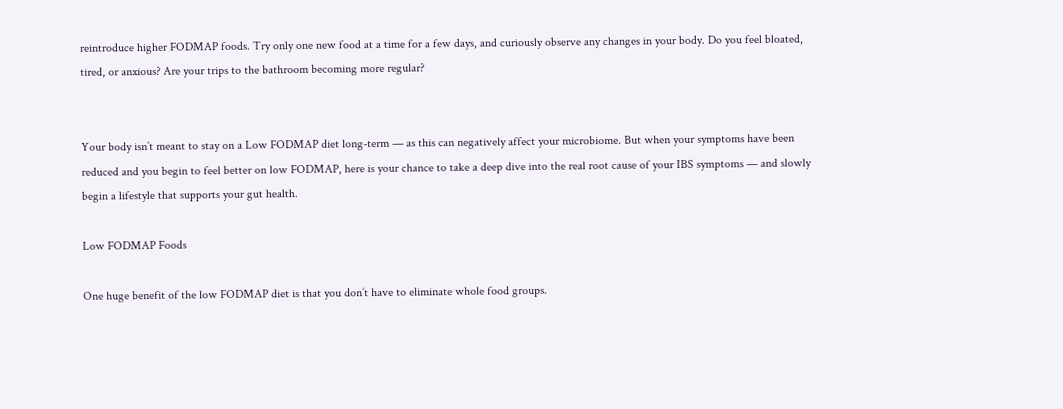reintroduce higher FODMAP foods. Try only one new food at a time for a few days, and curiously observe any changes in your body. Do you feel bloated, tired, or anxious? Are your trips to the bathroom becoming more regular?


Your body isn’t meant to stay on a Low FODMAP diet long-term — as this can negatively affect your microbiome. But when your symptoms have been reduced and you begin to feel better on low FODMAP, here is your chance to take a deep dive into the real root cause of your IBS symptoms — and slowly begin a lifestyle that supports your gut health.

Low FODMAP Foods

One huge benefit of the low FODMAP diet is that you don’t have to eliminate whole food groups.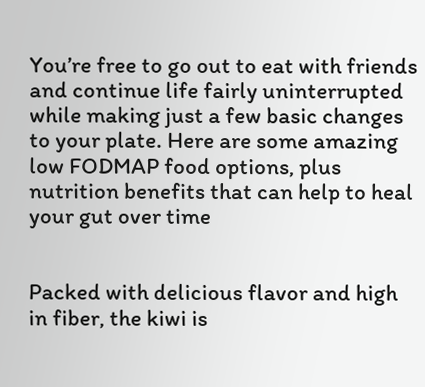You’re free to go out to eat with friends and continue life fairly uninterrupted while making just a few basic changes to your plate. Here are some amazing low FODMAP food options, plus nutrition benefits that can help to heal your gut over time


Packed with delicious flavor and high in fiber, the kiwi is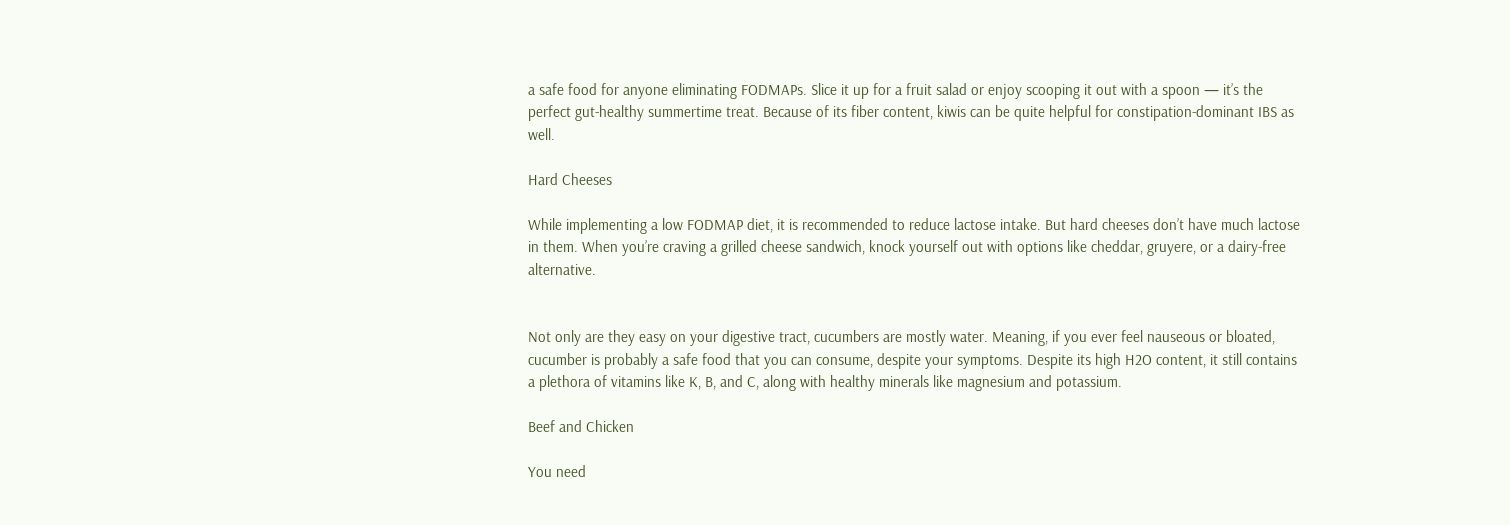a safe food for anyone eliminating FODMAPs. Slice it up for a fruit salad or enjoy scooping it out with a spoon — it’s the perfect gut-healthy summertime treat. Because of its fiber content, kiwis can be quite helpful for constipation-dominant IBS as well.

Hard Cheeses

While implementing a low FODMAP diet, it is recommended to reduce lactose intake. But hard cheeses don’t have much lactose in them. When you’re craving a grilled cheese sandwich, knock yourself out with options like cheddar, gruyere, or a dairy-free alternative.


Not only are they easy on your digestive tract, cucumbers are mostly water. Meaning, if you ever feel nauseous or bloated, cucumber is probably a safe food that you can consume, despite your symptoms. Despite its high H2O content, it still contains a plethora of vitamins like K, B, and C, along with healthy minerals like magnesium and potassium.

Beef and Chicken

You need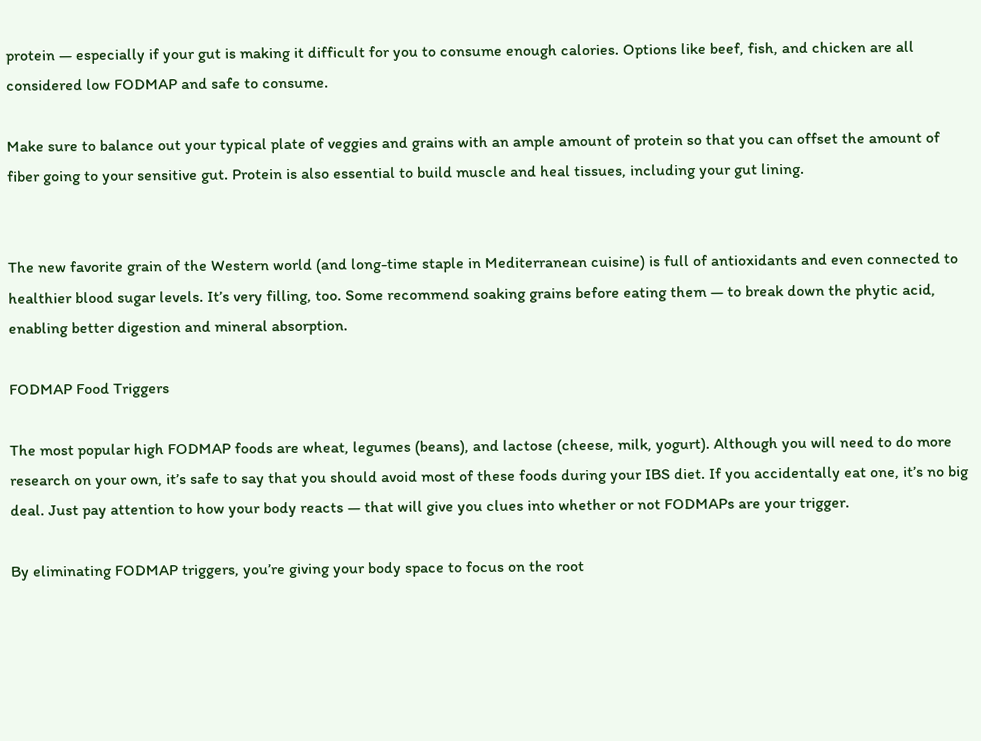protein — especially if your gut is making it difficult for you to consume enough calories. Options like beef, fish, and chicken are all considered low FODMAP and safe to consume.

Make sure to balance out your typical plate of veggies and grains with an ample amount of protein so that you can offset the amount of fiber going to your sensitive gut. Protein is also essential to build muscle and heal tissues, including your gut lining.


The new favorite grain of the Western world (and long-time staple in Mediterranean cuisine) is full of antioxidants and even connected to healthier blood sugar levels. It’s very filling, too. Some recommend soaking grains before eating them — to break down the phytic acid, enabling better digestion and mineral absorption.

FODMAP Food Triggers

The most popular high FODMAP foods are wheat, legumes (beans), and lactose (cheese, milk, yogurt). Although you will need to do more research on your own, it’s safe to say that you should avoid most of these foods during your IBS diet. If you accidentally eat one, it’s no big deal. Just pay attention to how your body reacts — that will give you clues into whether or not FODMAPs are your trigger.

By eliminating FODMAP triggers, you’re giving your body space to focus on the root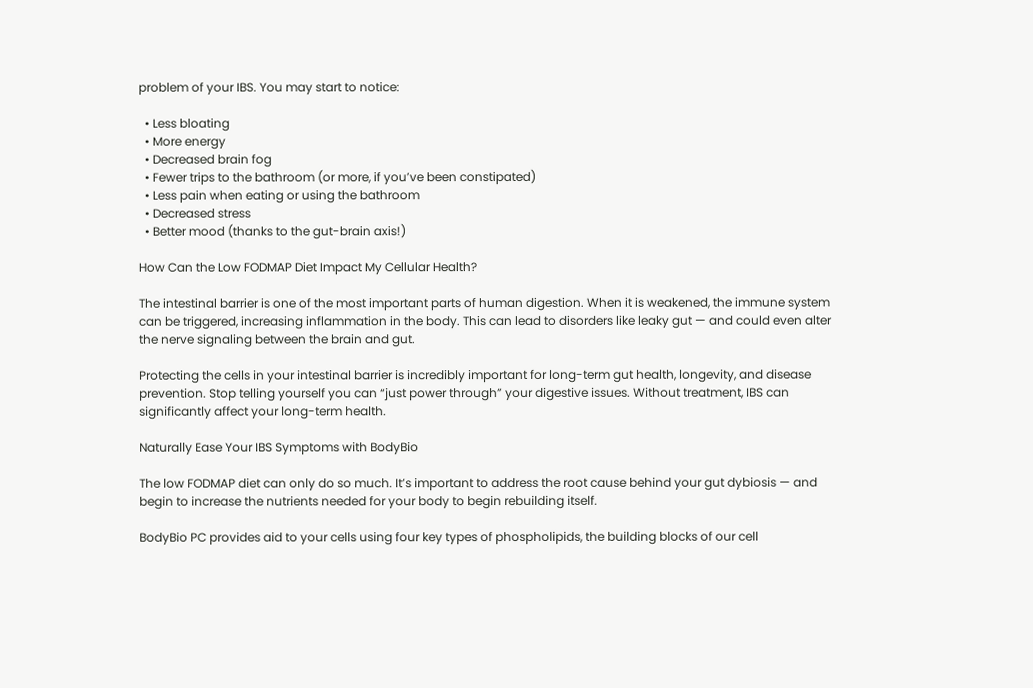problem of your IBS. You may start to notice:

  • Less bloating
  • More energy
  • Decreased brain fog
  • Fewer trips to the bathroom (or more, if you’ve been constipated)
  • Less pain when eating or using the bathroom
  • Decreased stress
  • Better mood (thanks to the gut-brain axis!)

How Can the Low FODMAP Diet Impact My Cellular Health?

The intestinal barrier is one of the most important parts of human digestion. When it is weakened, the immune system can be triggered, increasing inflammation in the body. This can lead to disorders like leaky gut — and could even alter the nerve signaling between the brain and gut.

Protecting the cells in your intestinal barrier is incredibly important for long-term gut health, longevity, and disease prevention. Stop telling yourself you can “just power through” your digestive issues. Without treatment, IBS can significantly affect your long-term health.

Naturally Ease Your IBS Symptoms with BodyBio

The low FODMAP diet can only do so much. It’s important to address the root cause behind your gut dybiosis — and begin to increase the nutrients needed for your body to begin rebuilding itself.

BodyBio PC provides aid to your cells using four key types of phospholipids, the building blocks of our cell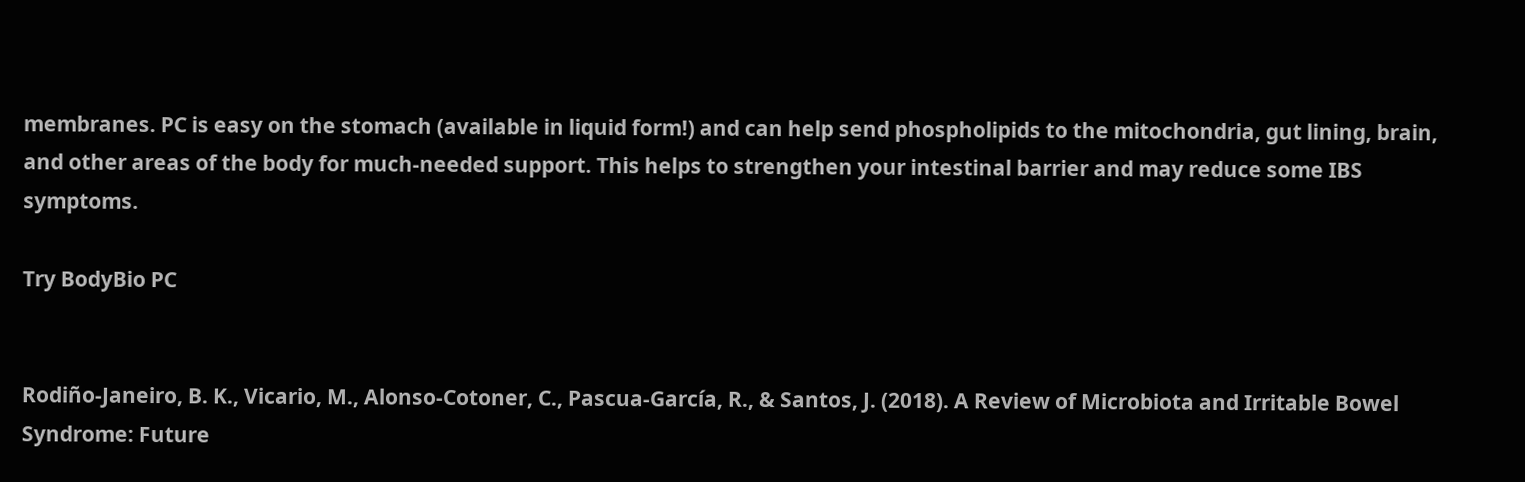membranes. PC is easy on the stomach (available in liquid form!) and can help send phospholipids to the mitochondria, gut lining, brain, and other areas of the body for much-needed support. This helps to strengthen your intestinal barrier and may reduce some IBS symptoms.

Try BodyBio PC


Rodiño-Janeiro, B. K., Vicario, M., Alonso-Cotoner, C., Pascua-García, R., & Santos, J. (2018). A Review of Microbiota and Irritable Bowel Syndrome: Future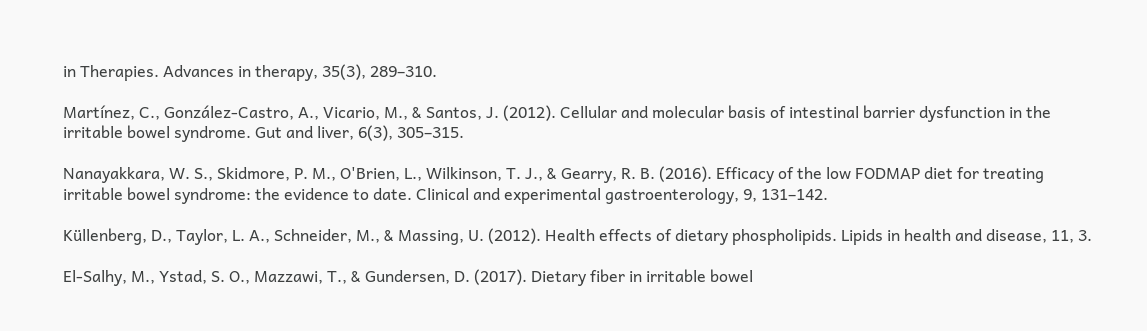in Therapies. Advances in therapy, 35(3), 289–310.

Martínez, C., González-Castro, A., Vicario, M., & Santos, J. (2012). Cellular and molecular basis of intestinal barrier dysfunction in the irritable bowel syndrome. Gut and liver, 6(3), 305–315.

Nanayakkara, W. S., Skidmore, P. M., O'Brien, L., Wilkinson, T. J., & Gearry, R. B. (2016). Efficacy of the low FODMAP diet for treating irritable bowel syndrome: the evidence to date. Clinical and experimental gastroenterology, 9, 131–142.

Küllenberg, D., Taylor, L. A., Schneider, M., & Massing, U. (2012). Health effects of dietary phospholipids. Lipids in health and disease, 11, 3.

El-Salhy, M., Ystad, S. O., Mazzawi, T., & Gundersen, D. (2017). Dietary fiber in irritable bowel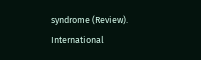syndrome (Review). International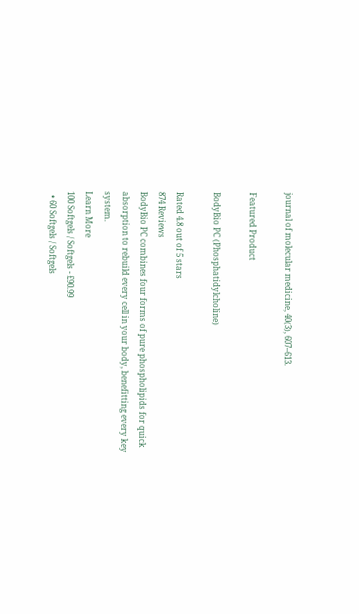journal of molecular medicine, 40(3), 607–613.

Featured Product

BodyBio PC (Phosphatidylcholine)

Rated 4.8 out of 5 stars
874 Reviews
BodyBio PC combines four forms of pure phospholipids for quick absorption to rebuild every cell in your body, benefitting every key system.
Learn More
100 Softgels / Softgels - £90.99
  • 60 Softgels / Softgels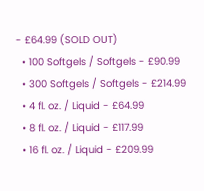- £64.99 (SOLD OUT)
  • 100 Softgels / Softgels - £90.99
  • 300 Softgels / Softgels - £214.99
  • 4 fl. oz. / Liquid - £64.99
  • 8 fl. oz. / Liquid - £117.99
  • 16 fl. oz. / Liquid - £209.99